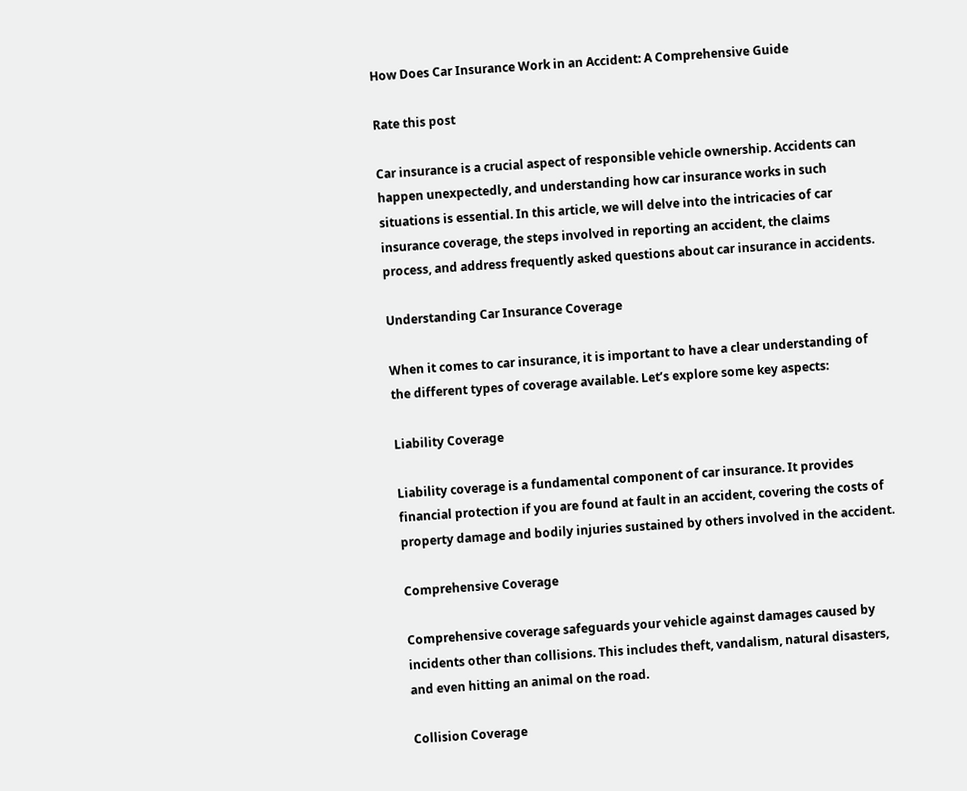How Does Car Insurance Work in an Accident: A Comprehensive Guide

Rate this post

Car insurance is a crucial aspect of responsible vehicle ownership. Accidents can happen unexpectedly, and understanding how car insurance works in such situations is essential. In this article, we will delve into the intricacies of car insurance coverage, the steps involved in reporting an accident, the claims process, and address frequently asked questions about car insurance in accidents.

Understanding Car Insurance Coverage

When it comes to car insurance, it is important to have a clear understanding of the different types of coverage available. Let’s explore some key aspects:

Liability Coverage

Liability coverage is a fundamental component of car insurance. It provides financial protection if you are found at fault in an accident, covering the costs of property damage and bodily injuries sustained by others involved in the accident.

Comprehensive Coverage

Comprehensive coverage safeguards your vehicle against damages caused by incidents other than collisions. This includes theft, vandalism, natural disasters, and even hitting an animal on the road.

Collision Coverage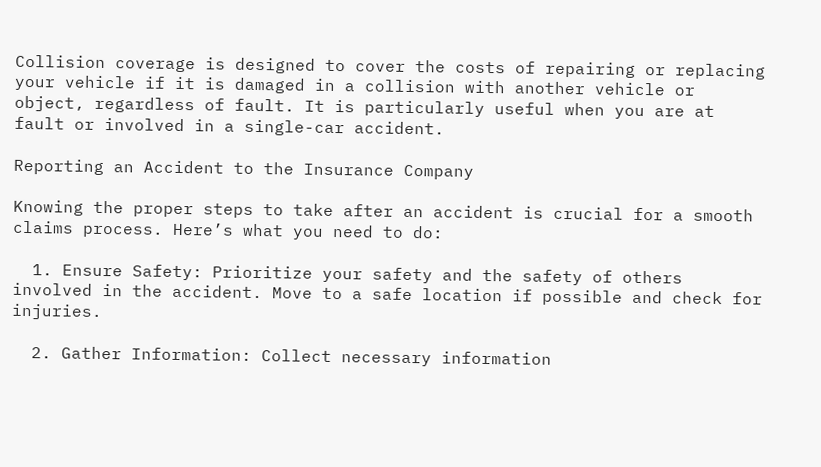Collision coverage is designed to cover the costs of repairing or replacing your vehicle if it is damaged in a collision with another vehicle or object, regardless of fault. It is particularly useful when you are at fault or involved in a single-car accident.

Reporting an Accident to the Insurance Company

Knowing the proper steps to take after an accident is crucial for a smooth claims process. Here’s what you need to do:

  1. Ensure Safety: Prioritize your safety and the safety of others involved in the accident. Move to a safe location if possible and check for injuries.

  2. Gather Information: Collect necessary information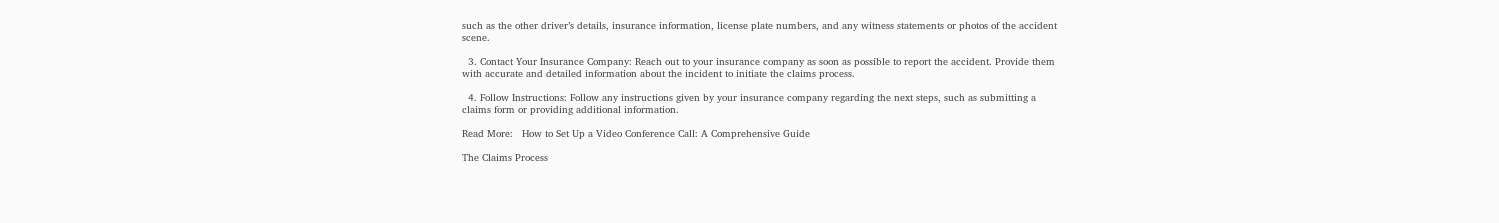such as the other driver’s details, insurance information, license plate numbers, and any witness statements or photos of the accident scene.

  3. Contact Your Insurance Company: Reach out to your insurance company as soon as possible to report the accident. Provide them with accurate and detailed information about the incident to initiate the claims process.

  4. Follow Instructions: Follow any instructions given by your insurance company regarding the next steps, such as submitting a claims form or providing additional information.

Read More:   How to Set Up a Video Conference Call: A Comprehensive Guide

The Claims Process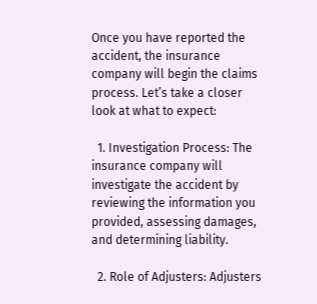Once you have reported the accident, the insurance company will begin the claims process. Let’s take a closer look at what to expect:

  1. Investigation Process: The insurance company will investigate the accident by reviewing the information you provided, assessing damages, and determining liability.

  2. Role of Adjusters: Adjusters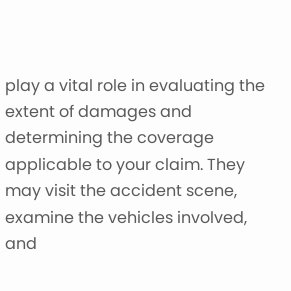play a vital role in evaluating the extent of damages and determining the coverage applicable to your claim. They may visit the accident scene, examine the vehicles involved, and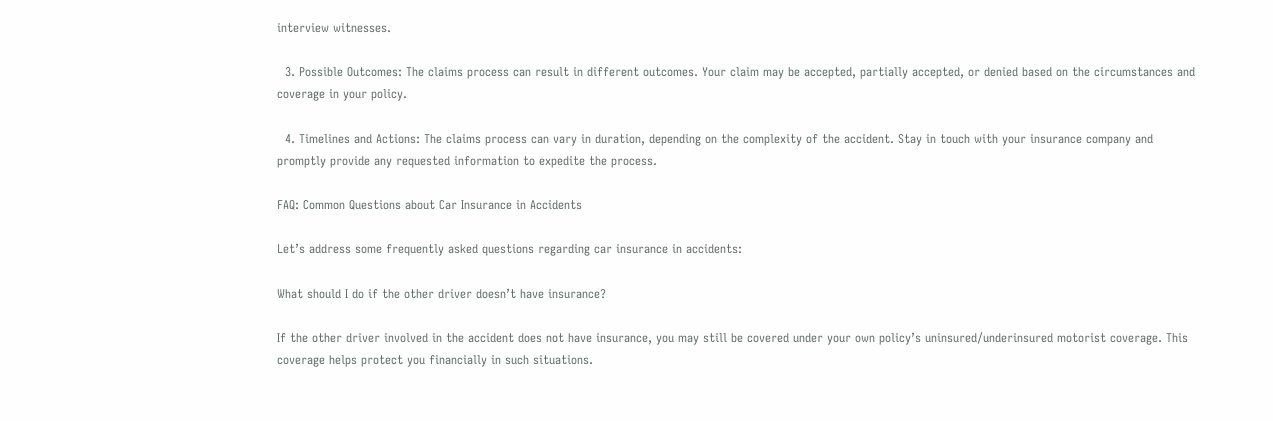interview witnesses.

  3. Possible Outcomes: The claims process can result in different outcomes. Your claim may be accepted, partially accepted, or denied based on the circumstances and coverage in your policy.

  4. Timelines and Actions: The claims process can vary in duration, depending on the complexity of the accident. Stay in touch with your insurance company and promptly provide any requested information to expedite the process.

FAQ: Common Questions about Car Insurance in Accidents

Let’s address some frequently asked questions regarding car insurance in accidents:

What should I do if the other driver doesn’t have insurance?

If the other driver involved in the accident does not have insurance, you may still be covered under your own policy’s uninsured/underinsured motorist coverage. This coverage helps protect you financially in such situations.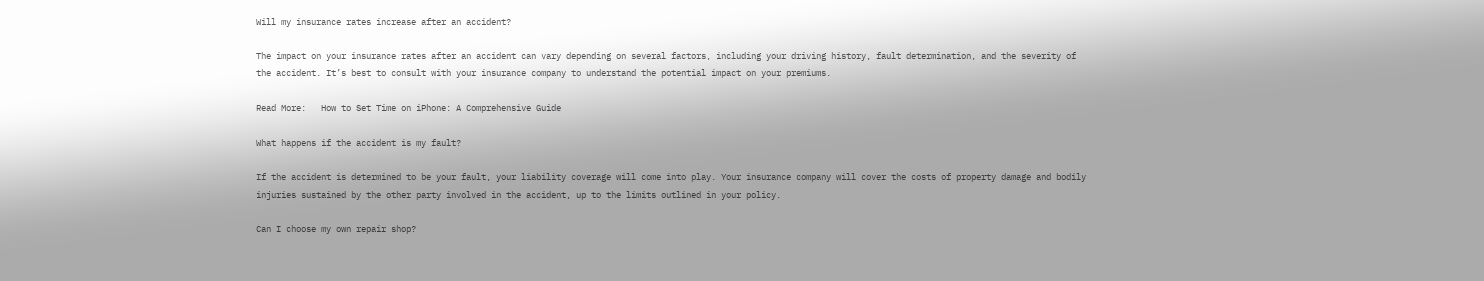Will my insurance rates increase after an accident?

The impact on your insurance rates after an accident can vary depending on several factors, including your driving history, fault determination, and the severity of the accident. It’s best to consult with your insurance company to understand the potential impact on your premiums.

Read More:   How to Set Time on iPhone: A Comprehensive Guide

What happens if the accident is my fault?

If the accident is determined to be your fault, your liability coverage will come into play. Your insurance company will cover the costs of property damage and bodily injuries sustained by the other party involved in the accident, up to the limits outlined in your policy.

Can I choose my own repair shop?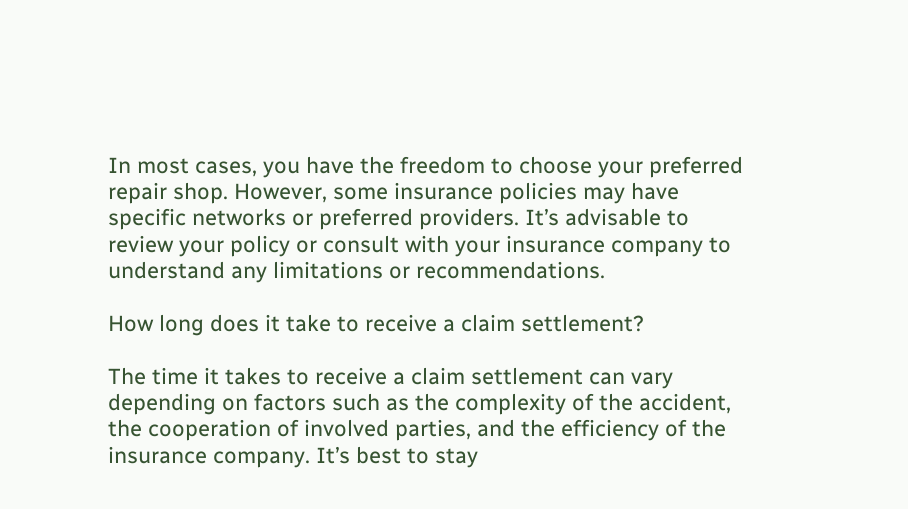In most cases, you have the freedom to choose your preferred repair shop. However, some insurance policies may have specific networks or preferred providers. It’s advisable to review your policy or consult with your insurance company to understand any limitations or recommendations.

How long does it take to receive a claim settlement?

The time it takes to receive a claim settlement can vary depending on factors such as the complexity of the accident, the cooperation of involved parties, and the efficiency of the insurance company. It’s best to stay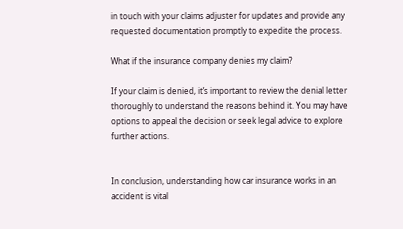in touch with your claims adjuster for updates and provide any requested documentation promptly to expedite the process.

What if the insurance company denies my claim?

If your claim is denied, it’s important to review the denial letter thoroughly to understand the reasons behind it. You may have options to appeal the decision or seek legal advice to explore further actions.


In conclusion, understanding how car insurance works in an accident is vital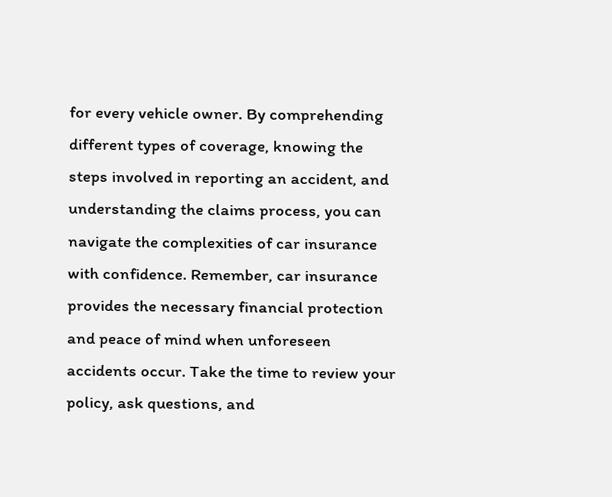for every vehicle owner. By comprehending different types of coverage, knowing the steps involved in reporting an accident, and understanding the claims process, you can navigate the complexities of car insurance with confidence. Remember, car insurance provides the necessary financial protection and peace of mind when unforeseen accidents occur. Take the time to review your policy, ask questions, and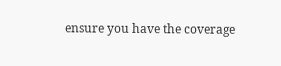ensure you have the coverage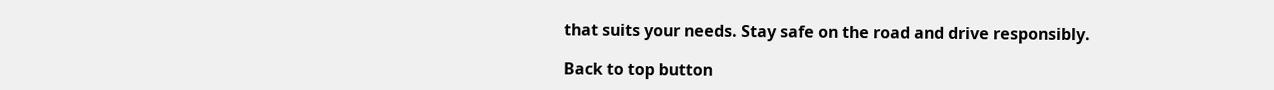that suits your needs. Stay safe on the road and drive responsibly.

Back to top button